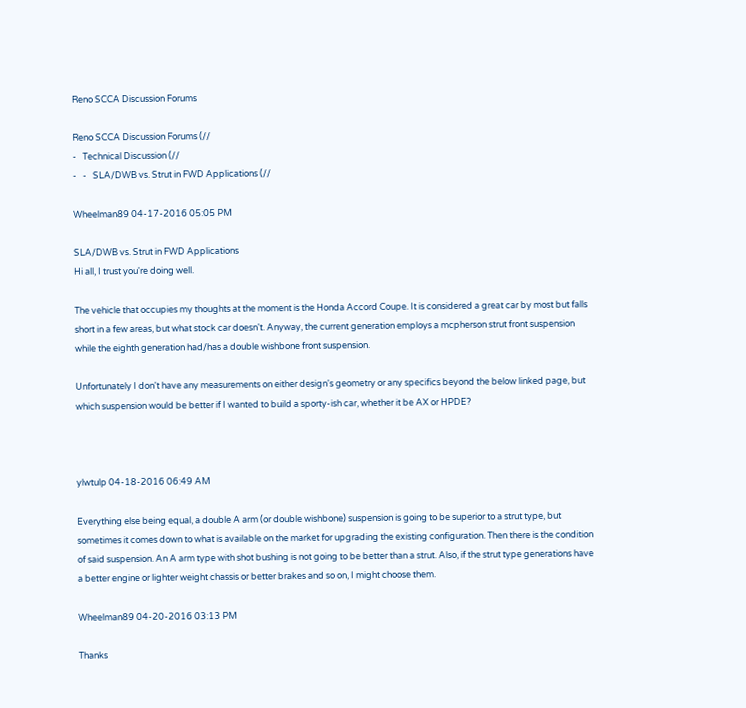Reno SCCA Discussion Forums

Reno SCCA Discussion Forums (//
-   Technical Discussion (//
-   -   SLA/DWB vs. Strut in FWD Applications (//

Wheelman89 04-17-2016 05:05 PM

SLA/DWB vs. Strut in FWD Applications
Hi all, I trust you're doing well.

The vehicle that occupies my thoughts at the moment is the Honda Accord Coupe. It is considered a great car by most but falls short in a few areas, but what stock car doesn't. Anyway, the current generation employs a mcpherson strut front suspension while the eighth generation had/has a double wishbone front suspension.

Unfortunately I don't have any measurements on either design's geometry or any specifics beyond the below linked page, but which suspension would be better if I wanted to build a sporty-ish car, whether it be AX or HPDE?



ylwtulp 04-18-2016 06:49 AM

Everything else being equal, a double A arm (or double wishbone) suspension is going to be superior to a strut type, but sometimes it comes down to what is available on the market for upgrading the existing configuration. Then there is the condition of said suspension. An A arm type with shot bushing is not going to be better than a strut. Also, if the strut type generations have a better engine or lighter weight chassis or better brakes and so on, I might choose them.

Wheelman89 04-20-2016 03:13 PM

Thanks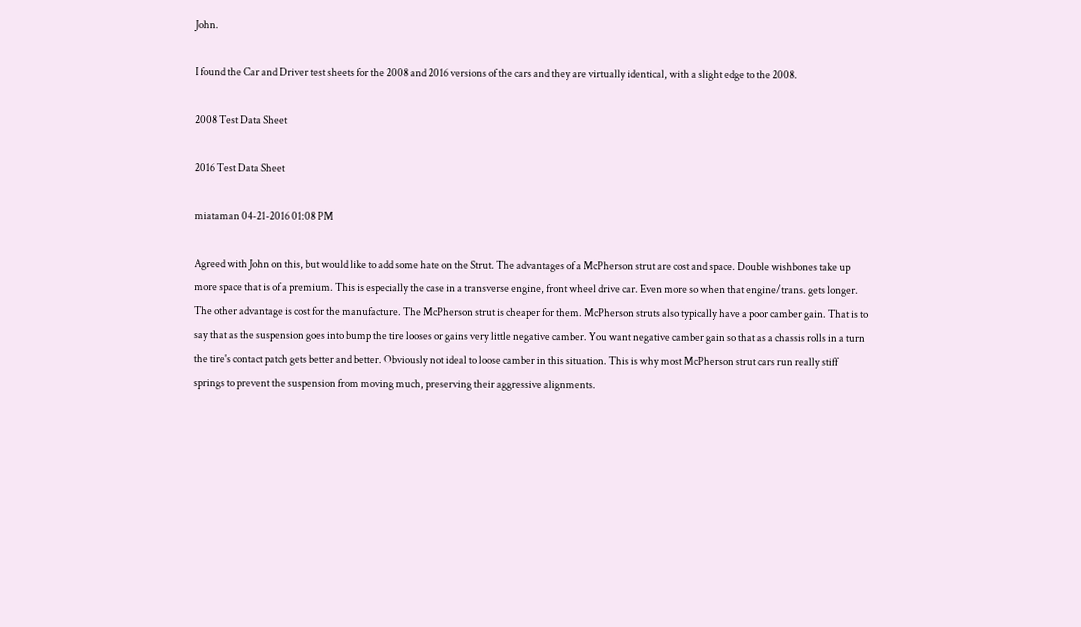John.

I found the Car and Driver test sheets for the 2008 and 2016 versions of the cars and they are virtually identical, with a slight edge to the 2008.

2008 Test Data Sheet

2016 Test Data Sheet

miataman 04-21-2016 01:08 PM

Agreed with John on this, but would like to add some hate on the Strut. The advantages of a McPherson strut are cost and space. Double wishbones take up more space that is of a premium. This is especially the case in a transverse engine, front wheel drive car. Even more so when that engine/trans. gets longer. The other advantage is cost for the manufacture. The McPherson strut is cheaper for them. McPherson struts also typically have a poor camber gain. That is to say that as the suspension goes into bump the tire looses or gains very little negative camber. You want negative camber gain so that as a chassis rolls in a turn the tire's contact patch gets better and better. Obviously not ideal to loose camber in this situation. This is why most McPherson strut cars run really stiff springs to prevent the suspension from moving much, preserving their aggressive alignments.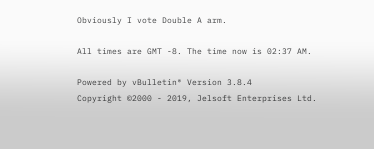Obviously I vote Double A arm.

All times are GMT -8. The time now is 02:37 AM.

Powered by vBulletin® Version 3.8.4
Copyright ©2000 - 2019, Jelsoft Enterprises Ltd.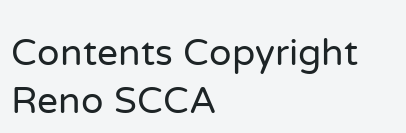Contents Copyright Reno SCCA